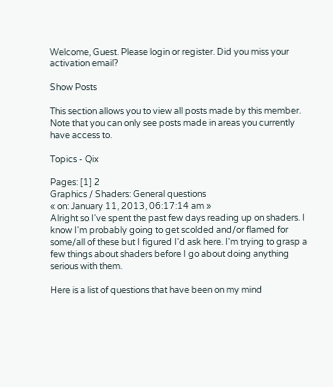Welcome, Guest. Please login or register. Did you miss your activation email?

Show Posts

This section allows you to view all posts made by this member. Note that you can only see posts made in areas you currently have access to.

Topics - Qix

Pages: [1] 2
Graphics / Shaders: General questions
« on: January 11, 2013, 06:17:14 am »
Alright so I've spent the past few days reading up on shaders. I know I'm probably going to get scolded and/or flamed for some/all of these but I figured I'd ask here. I'm trying to grasp a few things about shaders before I go about doing anything serious with them.

Here is a list of questions that have been on my mind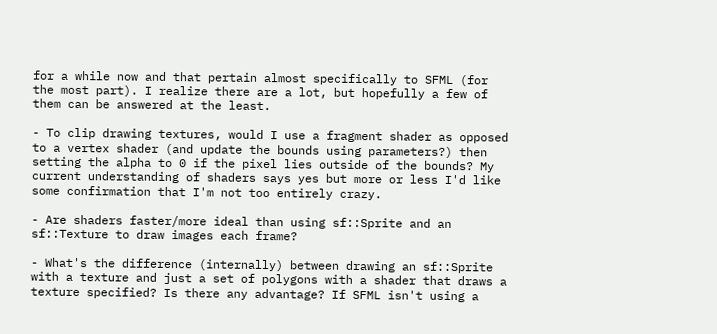for a while now and that pertain almost specifically to SFML (for the most part). I realize there are a lot, but hopefully a few of them can be answered at the least.

- To clip drawing textures, would I use a fragment shader as opposed to a vertex shader (and update the bounds using parameters?) then setting the alpha to 0 if the pixel lies outside of the bounds? My current understanding of shaders says yes but more or less I'd like some confirmation that I'm not too entirely crazy.

- Are shaders faster/more ideal than using sf::Sprite and an sf::Texture to draw images each frame?

- What's the difference (internally) between drawing an sf::Sprite with a texture and just a set of polygons with a shader that draws a texture specified? Is there any advantage? If SFML isn't using a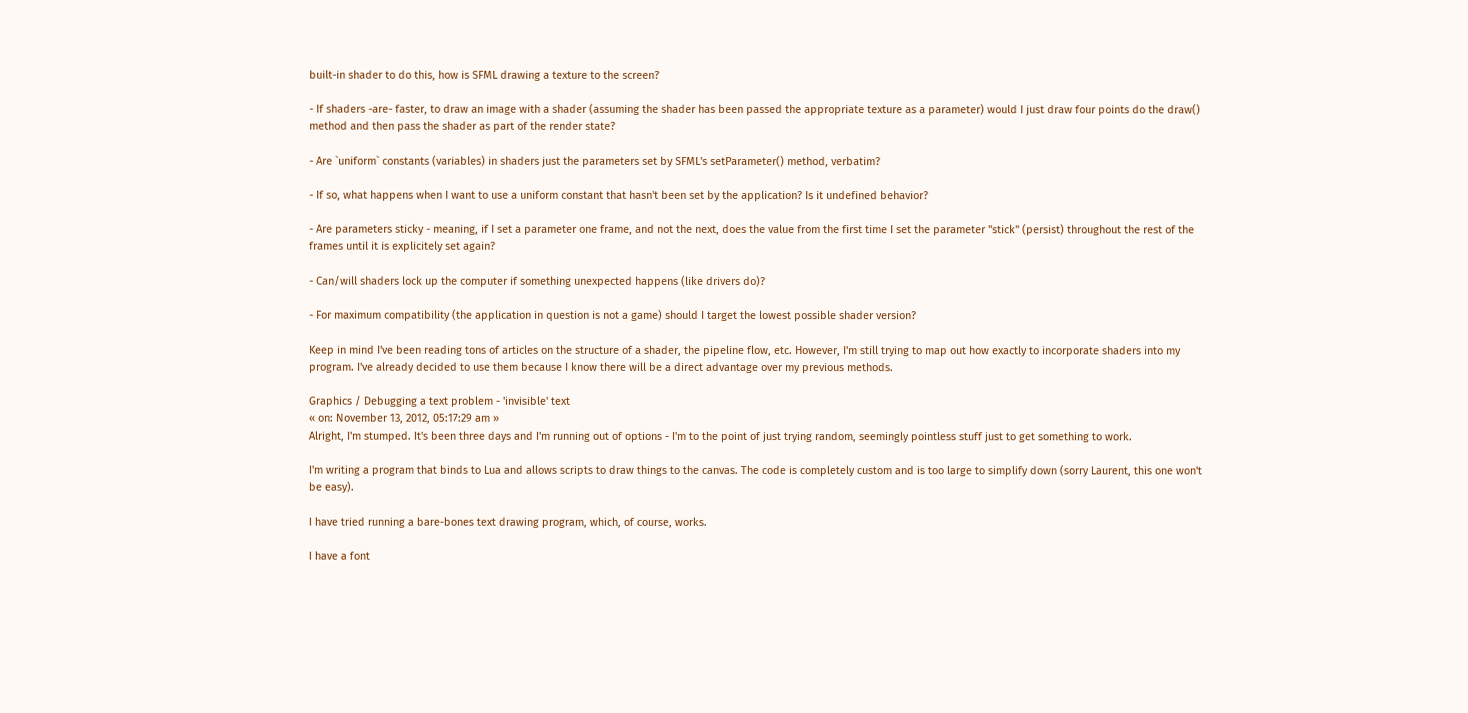built-in shader to do this, how is SFML drawing a texture to the screen?

- If shaders -are- faster, to draw an image with a shader (assuming the shader has been passed the appropriate texture as a parameter) would I just draw four points do the draw() method and then pass the shader as part of the render state?

- Are `uniform` constants (variables) in shaders just the parameters set by SFML's setParameter() method, verbatim?

- If so, what happens when I want to use a uniform constant that hasn't been set by the application? Is it undefined behavior?

- Are parameters sticky - meaning, if I set a parameter one frame, and not the next, does the value from the first time I set the parameter "stick" (persist) throughout the rest of the frames until it is explicitely set again?

- Can/will shaders lock up the computer if something unexpected happens (like drivers do)?

- For maximum compatibility (the application in question is not a game) should I target the lowest possible shader version?

Keep in mind I've been reading tons of articles on the structure of a shader, the pipeline flow, etc. However, I'm still trying to map out how exactly to incorporate shaders into my program. I've already decided to use them because I know there will be a direct advantage over my previous methods.

Graphics / Debugging a text problem - 'invisible' text
« on: November 13, 2012, 05:17:29 am »
Alright, I'm stumped. It's been three days and I'm running out of options - I'm to the point of just trying random, seemingly pointless stuff just to get something to work.

I'm writing a program that binds to Lua and allows scripts to draw things to the canvas. The code is completely custom and is too large to simplify down (sorry Laurent, this one won't be easy).

I have tried running a bare-bones text drawing program, which, of course, works.

I have a font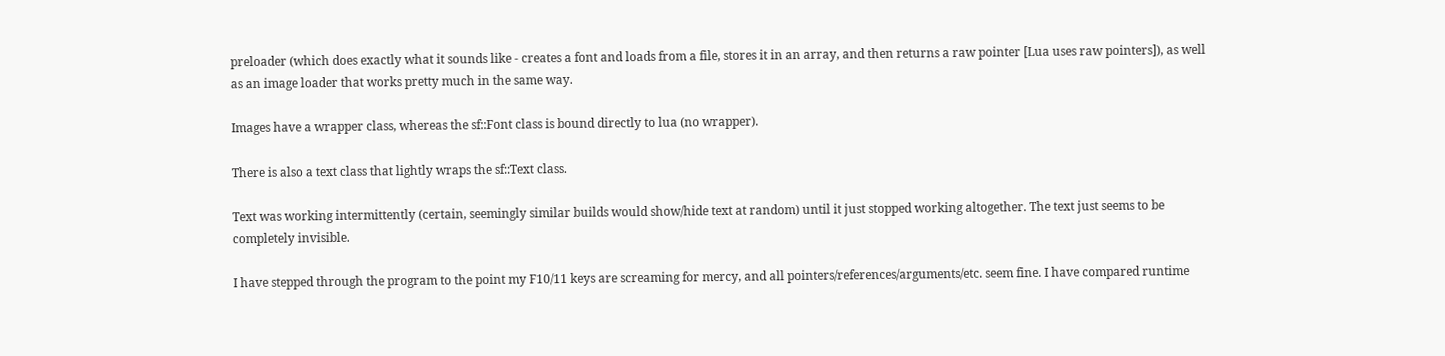preloader (which does exactly what it sounds like - creates a font and loads from a file, stores it in an array, and then returns a raw pointer [Lua uses raw pointers]), as well as an image loader that works pretty much in the same way.

Images have a wrapper class, whereas the sf::Font class is bound directly to lua (no wrapper).

There is also a text class that lightly wraps the sf::Text class.

Text was working intermittently (certain, seemingly similar builds would show/hide text at random) until it just stopped working altogether. The text just seems to be completely invisible.

I have stepped through the program to the point my F10/11 keys are screaming for mercy, and all pointers/references/arguments/etc. seem fine. I have compared runtime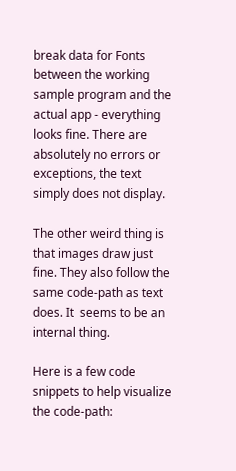break data for Fonts between the working sample program and the actual app - everything looks fine. There are absolutely no errors or exceptions, the text simply does not display.

The other weird thing is that images draw just fine. They also follow the same code-path as text does. It  seems to be an internal thing.

Here is a few code snippets to help visualize the code-path: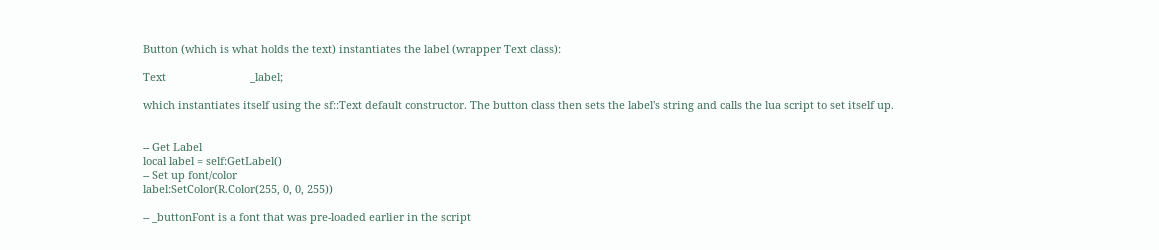Button (which is what holds the text) instantiates the label (wrapper Text class):

Text                            _label;

which instantiates itself using the sf::Text default constructor. The button class then sets the label's string and calls the lua script to set itself up.


-- Get Label
local label = self:GetLabel()
-- Set up font/color
label:SetColor(R.Color(255, 0, 0, 255))

-- _buttonFont is a font that was pre-loaded earlier in the script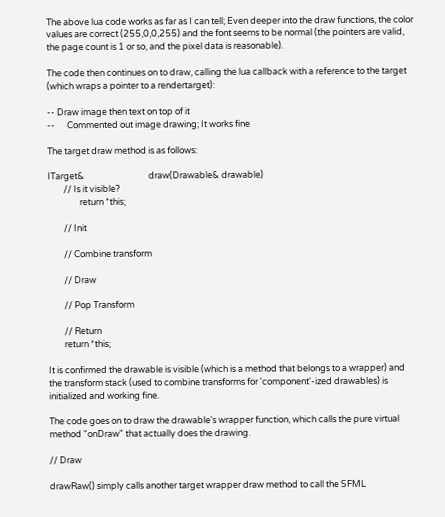The above lua code works as far as I can tell; Even deeper into the draw functions, the color values are correct (255,0,0,255) and the font seems to be normal (the pointers are valid, the page count is 1 or so, and the pixel data is reasonable).

The code then continues on to draw, calling the lua callback with a reference to the target (which wraps a pointer to a rendertarget):

-- Draw image then text on top of it
--      Commented out image drawing; It works fine

The target draw method is as follows:

ITarget&                                draw(Drawable& drawable)
        // Is it visible?
                return *this;

        // Init

        // Combine transform

        // Draw

        // Pop Transform

        // Return
        return *this;

It is confirmed the drawable is visible (which is a method that belongs to a wrapper) and the transform stack (used to combine transforms for 'component'-ized drawables) is initialized and working fine.

The code goes on to draw the drawable's wrapper function, which calls the pure virtual method "onDraw" that actually does the drawing.

// Draw

drawRaw() simply calls another target wrapper draw method to call the SFML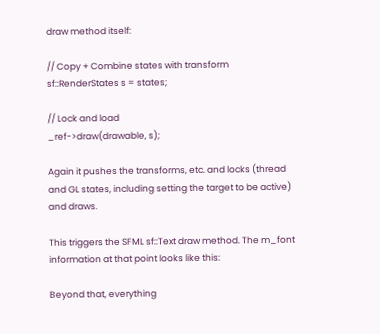draw method itself:

// Copy + Combine states with transform
sf::RenderStates s = states;

// Lock and load
_ref->draw(drawable, s);

Again it pushes the transforms, etc. and locks (thread and GL states, including setting the target to be active) and draws.

This triggers the SFML sf::Text draw method. The m_font information at that point looks like this:

Beyond that, everything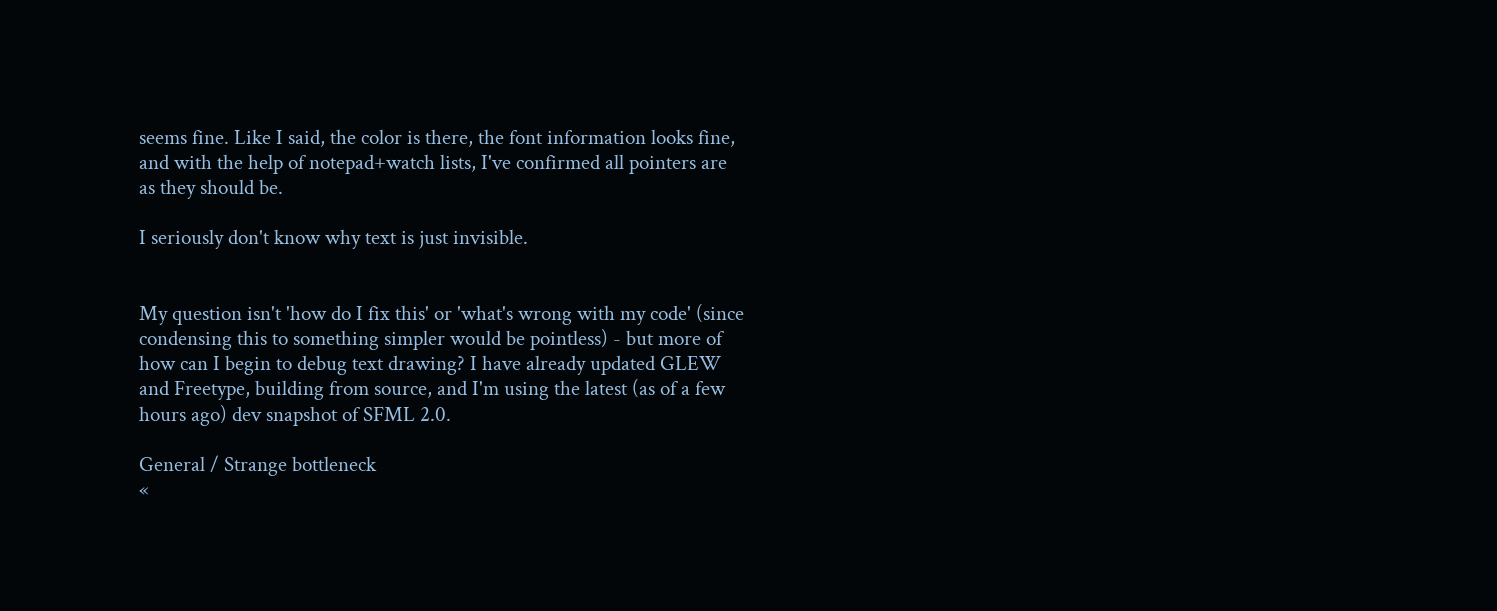seems fine. Like I said, the color is there, the font information looks fine, and with the help of notepad+watch lists, I've confirmed all pointers are as they should be.

I seriously don't know why text is just invisible.


My question isn't 'how do I fix this' or 'what's wrong with my code' (since condensing this to something simpler would be pointless) - but more of how can I begin to debug text drawing? I have already updated GLEW and Freetype, building from source, and I'm using the latest (as of a few hours ago) dev snapshot of SFML 2.0.

General / Strange bottleneck
«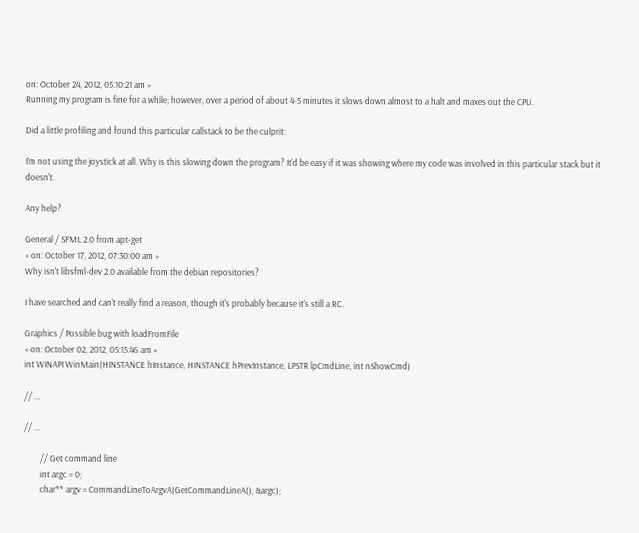on: October 24, 2012, 05:10:21 am »
Running my program is fine for a while; however, over a period of about 4-5 minutes it slows down almost to a halt and maxes out the CPU.

Did a little profiling and found this particular callstack to be the culprit:

I'm not using the joystick at all. Why is this slowing down the program? It'd be easy if it was showing where my code was involved in this particular stack but it doesn't.

Any help?

General / SFML 2.0 from apt-get
« on: October 17, 2012, 07:30:00 am »
Why isn't libsfml-dev 2.0 available from the debian repositories?

I have searched and can't really find a reason, though it's probably because it's still a RC.

Graphics / Possible bug with loadFromFile
« on: October 02, 2012, 05:15:46 am »
int WINAPI WinMain(HINSTANCE hInstance, HINSTANCE hPrevInstance, LPSTR lpCmdLine, int nShowCmd)

// ...

// ...

        // Get command line
        int argc = 0;
        char** argv = CommandLineToArgvA(GetCommandLineA(), &argc);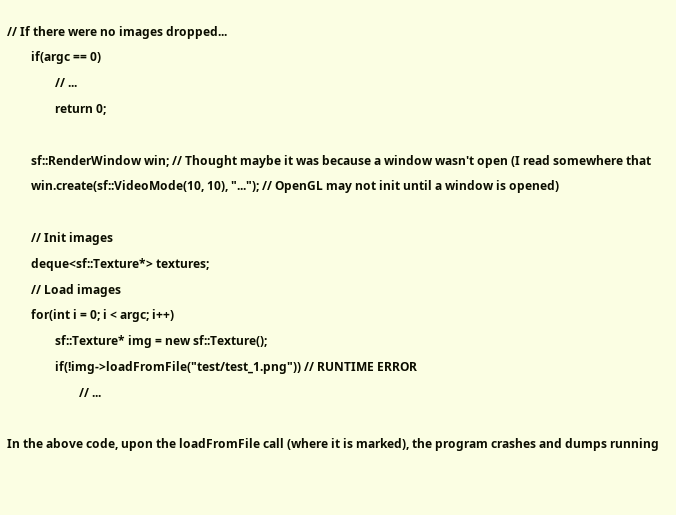// If there were no images dropped...
        if(argc == 0)
                // ...
                return 0;

        sf::RenderWindow win; // Thought maybe it was because a window wasn't open (I read somewhere that
        win.create(sf::VideoMode(10, 10), "..."); // OpenGL may not init until a window is opened)

        // Init images
        deque<sf::Texture*> textures;
        // Load images
        for(int i = 0; i < argc; i++)
                sf::Texture* img = new sf::Texture();
                if(!img->loadFromFile("test/test_1.png")) // RUNTIME ERROR
                        // ...

In the above code, upon the loadFromFile call (where it is marked), the program crashes and dumps running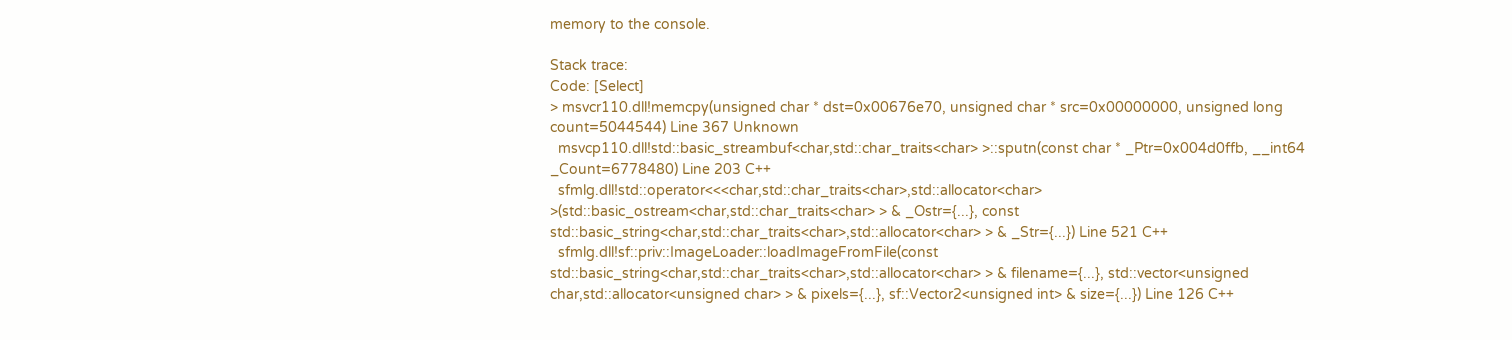memory to the console.

Stack trace:
Code: [Select]
> msvcr110.dll!memcpy(unsigned char * dst=0x00676e70, unsigned char * src=0x00000000, unsigned long count=5044544) Line 367 Unknown
  msvcp110.dll!std::basic_streambuf<char,std::char_traits<char> >::sputn(const char * _Ptr=0x004d0ffb, __int64 _Count=6778480) Line 203 C++
  sfmlg.dll!std::operator<<<char,std::char_traits<char>,std::allocator<char> >(std::basic_ostream<char,std::char_traits<char> > & _Ostr={...}, const std::basic_string<char,std::char_traits<char>,std::allocator<char> > & _Str={...}) Line 521 C++
  sfmlg.dll!sf::priv::ImageLoader::loadImageFromFile(const std::basic_string<char,std::char_traits<char>,std::allocator<char> > & filename={...}, std::vector<unsigned char,std::allocator<unsigned char> > & pixels={...}, sf::Vector2<unsigned int> & size={...}) Line 126 C++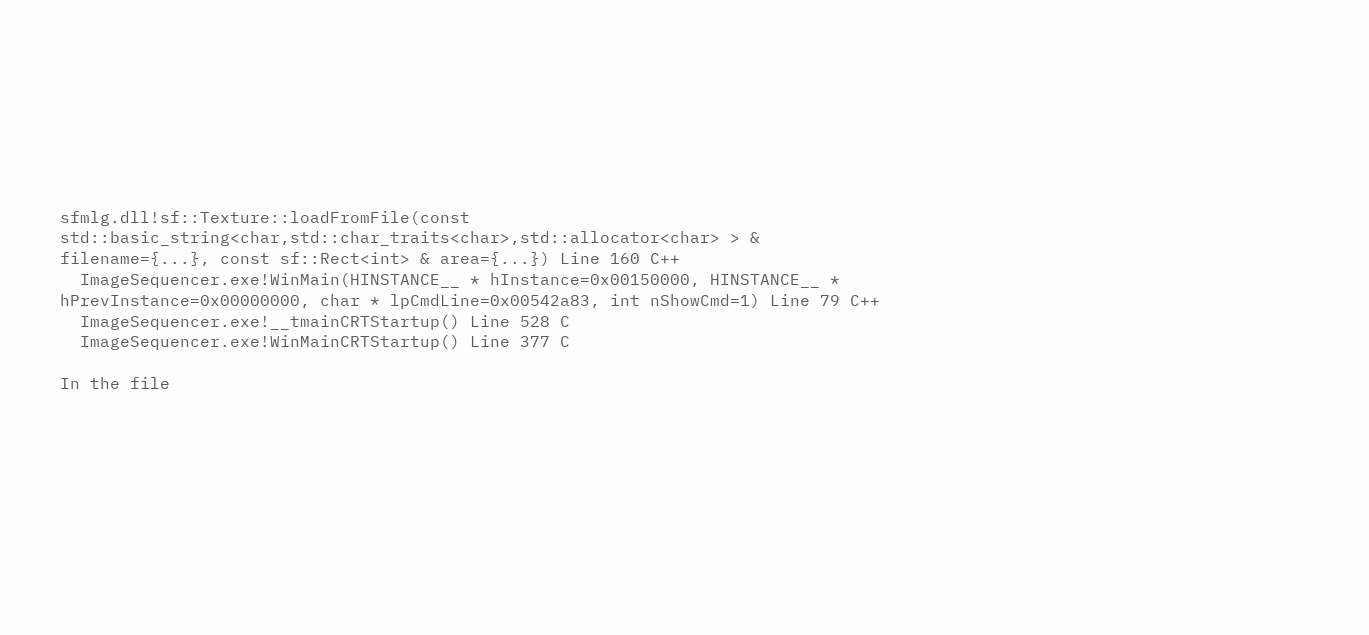sfmlg.dll!sf::Texture::loadFromFile(const std::basic_string<char,std::char_traits<char>,std::allocator<char> > & filename={...}, const sf::Rect<int> & area={...}) Line 160 C++
  ImageSequencer.exe!WinMain(HINSTANCE__ * hInstance=0x00150000, HINSTANCE__ * hPrevInstance=0x00000000, char * lpCmdLine=0x00542a83, int nShowCmd=1) Line 79 C++
  ImageSequencer.exe!__tmainCRTStartup() Line 528 C
  ImageSequencer.exe!WinMainCRTStartup() Line 377 C

In the file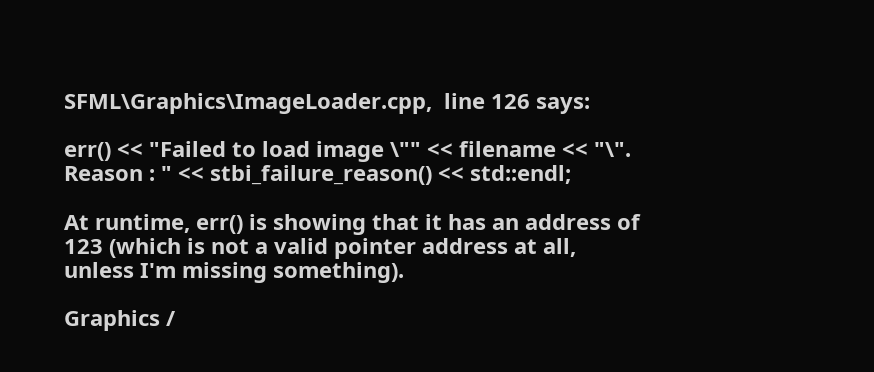SFML\Graphics\ImageLoader.cpp,  line 126 says:

err() << "Failed to load image \"" << filename << "\". Reason : " << stbi_failure_reason() << std::endl;

At runtime, err() is showing that it has an address of 123 (which is not a valid pointer address at all, unless I'm missing something).

Graphics /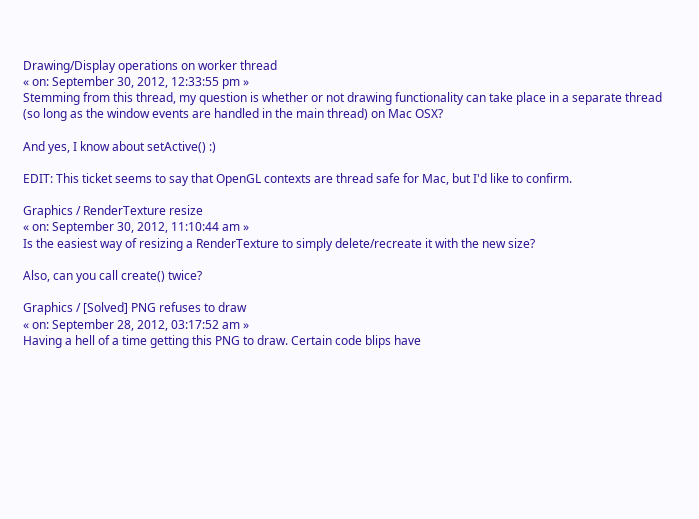Drawing/Display operations on worker thread
« on: September 30, 2012, 12:33:55 pm »
Stemming from this thread, my question is whether or not drawing functionality can take place in a separate thread (so long as the window events are handled in the main thread) on Mac OSX?

And yes, I know about setActive() :)

EDIT: This ticket seems to say that OpenGL contexts are thread safe for Mac, but I'd like to confirm.

Graphics / RenderTexture resize
« on: September 30, 2012, 11:10:44 am »
Is the easiest way of resizing a RenderTexture to simply delete/recreate it with the new size?

Also, can you call create() twice?

Graphics / [Solved] PNG refuses to draw
« on: September 28, 2012, 03:17:52 am »
Having a hell of a time getting this PNG to draw. Certain code blips have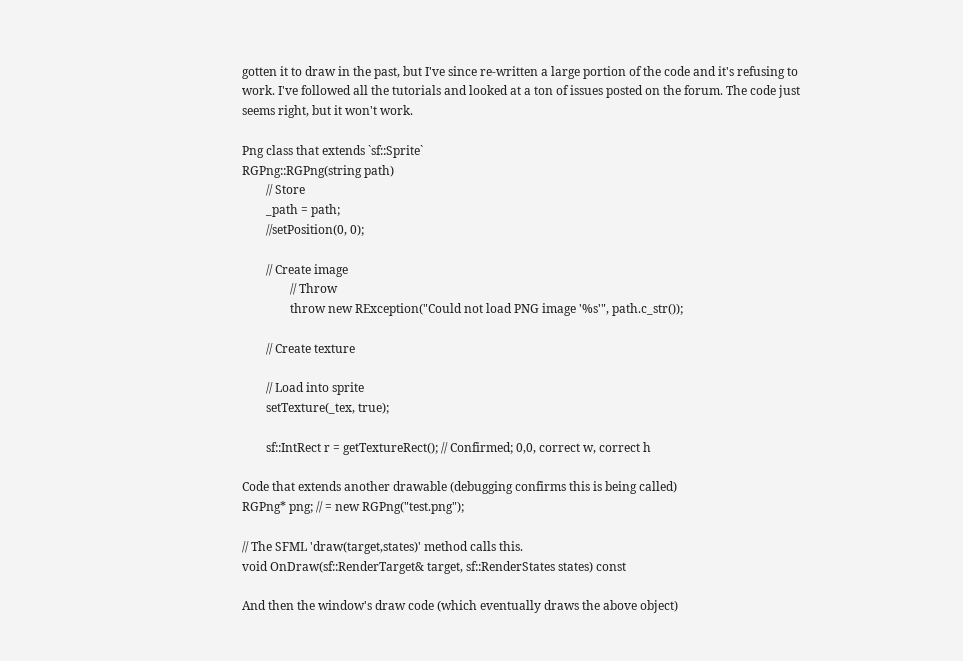gotten it to draw in the past, but I've since re-written a large portion of the code and it's refusing to work. I've followed all the tutorials and looked at a ton of issues posted on the forum. The code just seems right, but it won't work.

Png class that extends `sf::Sprite`
RGPng::RGPng(string path)
        // Store
        _path = path;
        //setPosition(0, 0);

        // Create image
                // Throw
                throw new RException("Could not load PNG image '%s'", path.c_str());

        // Create texture

        // Load into sprite
        setTexture(_tex, true);

        sf::IntRect r = getTextureRect(); // Confirmed; 0,0, correct w, correct h

Code that extends another drawable (debugging confirms this is being called)
RGPng* png; // = new RGPng("test.png");

// The SFML 'draw(target,states)' method calls this.
void OnDraw(sf::RenderTarget& target, sf::RenderStates states) const

And then the window's draw code (which eventually draws the above object)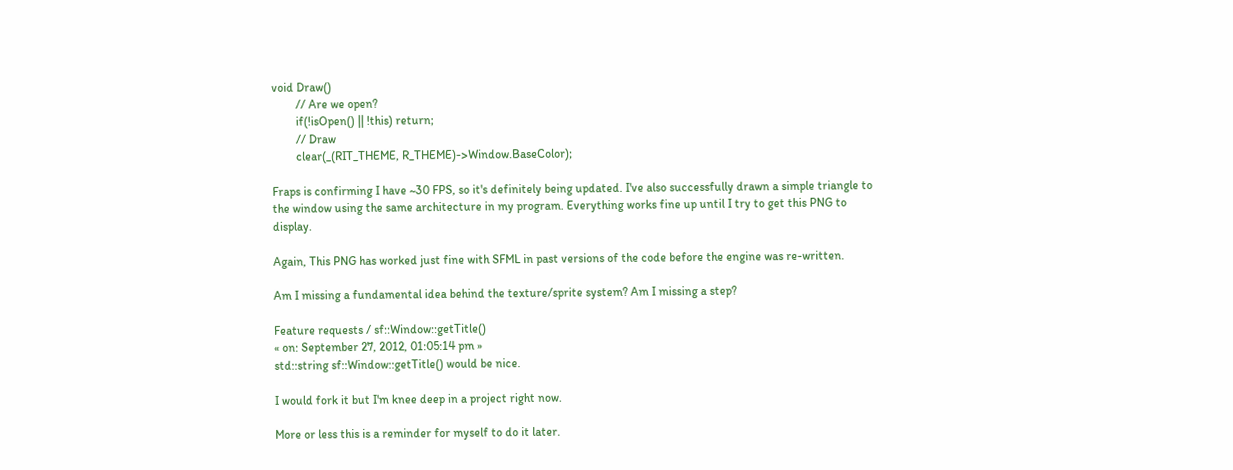void Draw()
        // Are we open?
        if(!isOpen() || !this) return;
        // Draw
        clear(_(RIT_THEME, R_THEME)->Window.BaseColor);

Fraps is confirming I have ~30 FPS, so it's definitely being updated. I've also successfully drawn a simple triangle to the window using the same architecture in my program. Everything works fine up until I try to get this PNG to display.

Again, This PNG has worked just fine with SFML in past versions of the code before the engine was re-written.

Am I missing a fundamental idea behind the texture/sprite system? Am I missing a step?

Feature requests / sf::Window::getTitle()
« on: September 27, 2012, 01:05:14 pm »
std::string sf::Window::getTitle() would be nice.

I would fork it but I'm knee deep in a project right now.

More or less this is a reminder for myself to do it later.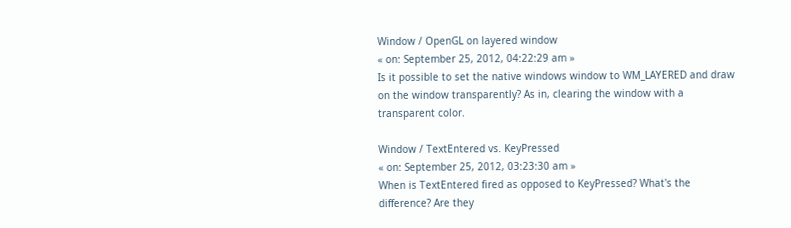Window / OpenGL on layered window
« on: September 25, 2012, 04:22:29 am »
Is it possible to set the native windows window to WM_LAYERED and draw on the window transparently? As in, clearing the window with a transparent color.

Window / TextEntered vs. KeyPressed
« on: September 25, 2012, 03:23:30 am »
When is TextEntered fired as opposed to KeyPressed? What's the difference? Are they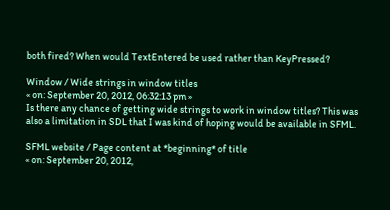both fired? When would TextEntered be used rather than KeyPressed?

Window / Wide strings in window titles
« on: September 20, 2012, 06:32:13 pm »
Is there any chance of getting wide strings to work in window titles? This was also a limitation in SDL that I was kind of hoping would be available in SFML.

SFML website / Page content at *beginning* of title
« on: September 20, 2012,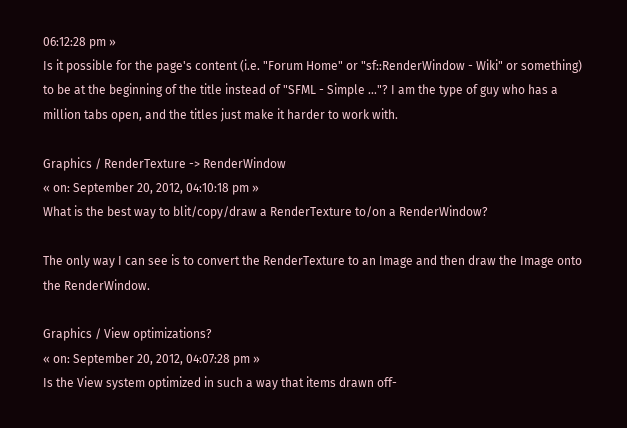06:12:28 pm »
Is it possible for the page's content (i.e. "Forum Home" or "sf::RenderWindow - Wiki" or something) to be at the beginning of the title instead of "SFML - Simple ..."? I am the type of guy who has a million tabs open, and the titles just make it harder to work with.

Graphics / RenderTexture -> RenderWindow
« on: September 20, 2012, 04:10:18 pm »
What is the best way to blit/copy/draw a RenderTexture to/on a RenderWindow?

The only way I can see is to convert the RenderTexture to an Image and then draw the Image onto the RenderWindow.

Graphics / View optimizations?
« on: September 20, 2012, 04:07:28 pm »
Is the View system optimized in such a way that items drawn off-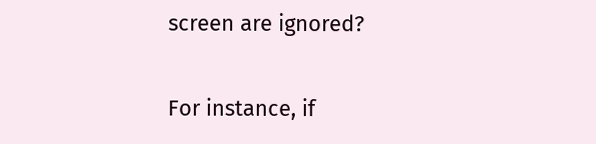screen are ignored?

For instance, if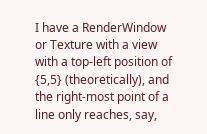I have a RenderWindow or Texture with a view with a top-left position of {5,5} (theoretically), and the right-most point of a line only reaches, say,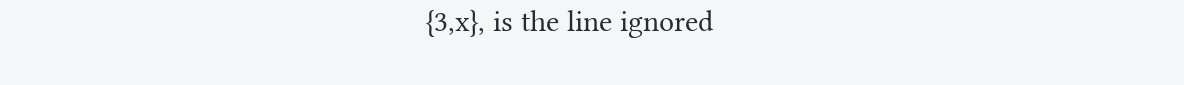{3,x}, is the line ignored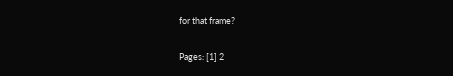for that frame?

Pages: [1] 2